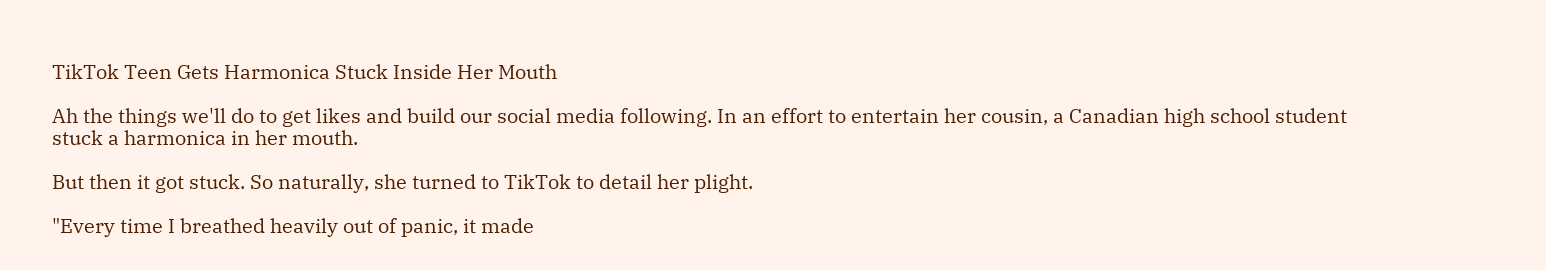TikTok Teen Gets Harmonica Stuck Inside Her Mouth

Ah the things we'll do to get likes and build our social media following. In an effort to entertain her cousin, a Canadian high school student stuck a harmonica in her mouth.

But then it got stuck. So naturally, she turned to TikTok to detail her plight.

"Every time I breathed heavily out of panic, it made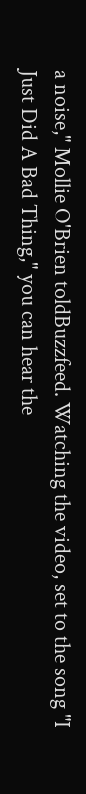a noise," Mollie O'Brien toldBuzzfeed. Watching the video, set to the song "I Just Did A Bad Thing," you can hear the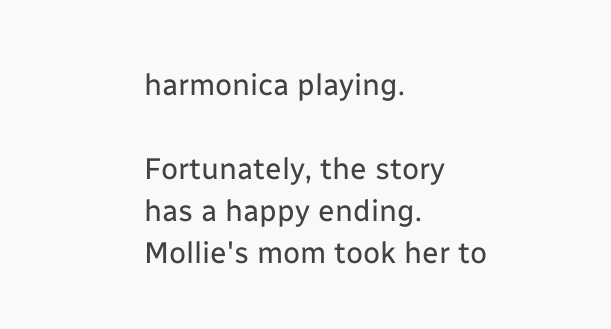harmonica playing.

Fortunately, the story has a happy ending. Mollie's mom took her to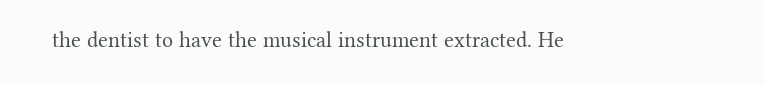the dentist to have the musical instrument extracted. He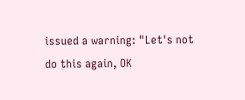issued a warning: "Let's not do this again, OK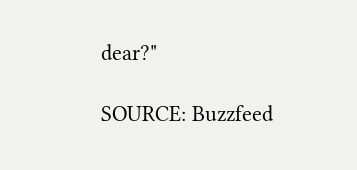dear?"

SOURCE: Buzzfeed